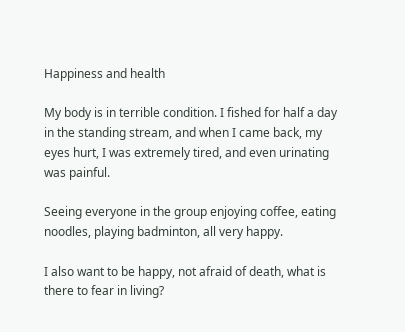Happiness and health

My body is in terrible condition. I fished for half a day in the standing stream, and when I came back, my eyes hurt, I was extremely tired, and even urinating was painful.

Seeing everyone in the group enjoying coffee, eating noodles, playing badminton, all very happy.

I also want to be happy, not afraid of death, what is there to fear in living?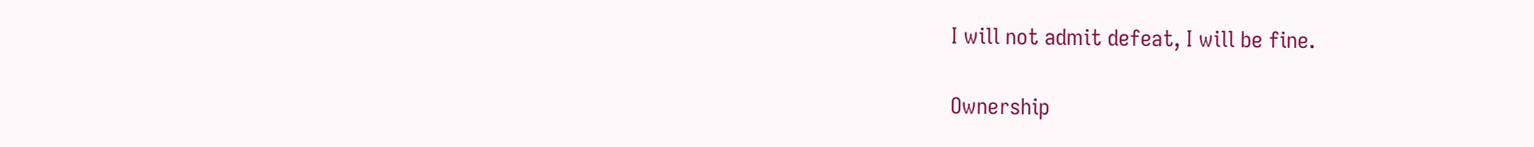I will not admit defeat, I will be fine.

Ownership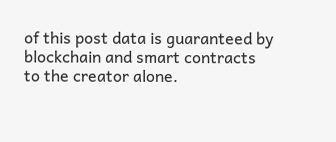of this post data is guaranteed by blockchain and smart contracts to the creator alone.